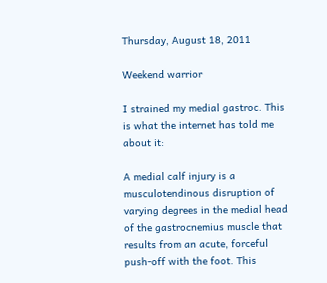Thursday, August 18, 2011

Weekend warrior

I strained my medial gastroc. This is what the internet has told me about it:

A medial calf injury is a musculotendinous disruption of varying degrees in the medial head of the gastrocnemius muscle that results from an acute, forceful push-off with the foot. This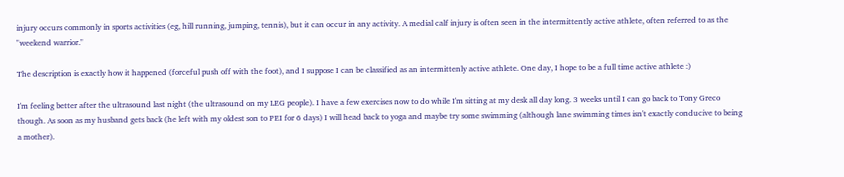injury occurs commonly in sports activities (eg, hill running, jumping, tennis), but it can occur in any activity. A medial calf injury is often seen in the intermittently active athlete, often referred to as the "weekend warrior."

The description is exactly how it happened (forceful push off with the foot), and I suppose I can be classified as an intermittenly active athlete. One day, I hope to be a full time active athlete :)

I'm feeling better after the ultrasound last night (the ultrasound on my LEG people). I have a few exercises now to do while I'm sitting at my desk all day long. 3 weeks until I can go back to Tony Greco though. As soon as my husband gets back (he left with my oldest son to PEI for 6 days) I will head back to yoga and maybe try some swimming (although lane swimming times isn't exactly conducive to being a mother).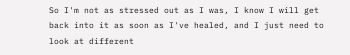So I'm not as stressed out as I was, I know I will get back into it as soon as I've healed, and I just need to look at different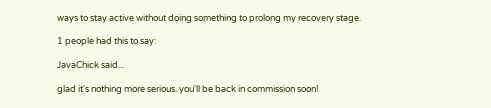ways to stay active without doing something to prolong my recovery stage.

1 people had this to say:

JavaChick said...

glad it's nothing more serious. you'll be back in commission soon!